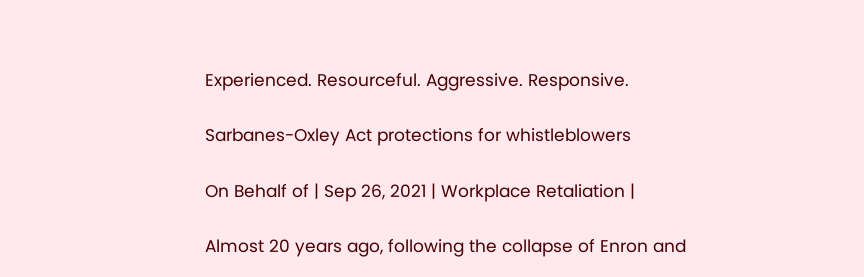Experienced. Resourceful. Aggressive. Responsive.

Sarbanes-Oxley Act protections for whistleblowers

On Behalf of | Sep 26, 2021 | Workplace Retaliation |

Almost 20 years ago, following the collapse of Enron and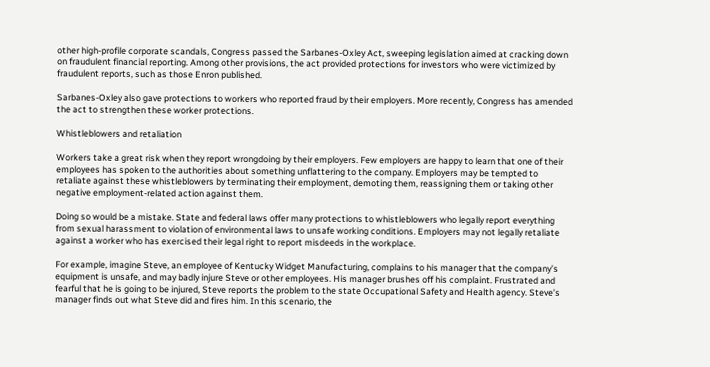other high-profile corporate scandals, Congress passed the Sarbanes-Oxley Act, sweeping legislation aimed at cracking down on fraudulent financial reporting. Among other provisions, the act provided protections for investors who were victimized by fraudulent reports, such as those Enron published.

Sarbanes-Oxley also gave protections to workers who reported fraud by their employers. More recently, Congress has amended the act to strengthen these worker protections.

Whistleblowers and retaliation

Workers take a great risk when they report wrongdoing by their employers. Few employers are happy to learn that one of their employees has spoken to the authorities about something unflattering to the company. Employers may be tempted to retaliate against these whistleblowers by terminating their employment, demoting them, reassigning them or taking other negative employment-related action against them.

Doing so would be a mistake. State and federal laws offer many protections to whistleblowers who legally report everything from sexual harassment to violation of environmental laws to unsafe working conditions. Employers may not legally retaliate against a worker who has exercised their legal right to report misdeeds in the workplace.

For example, imagine Steve, an employee of Kentucky Widget Manufacturing, complains to his manager that the company’s equipment is unsafe, and may badly injure Steve or other employees. His manager brushes off his complaint. Frustrated and fearful that he is going to be injured, Steve reports the problem to the state Occupational Safety and Health agency. Steve’s manager finds out what Steve did and fires him. In this scenario, the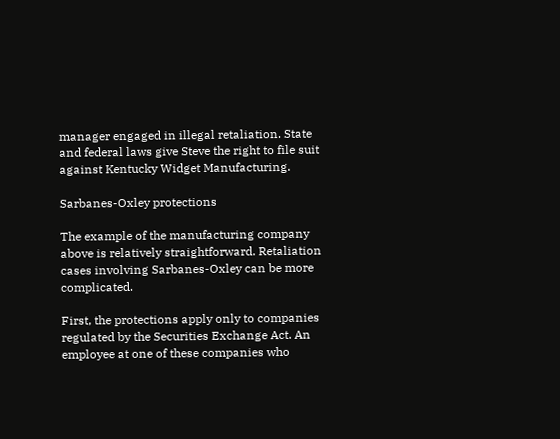manager engaged in illegal retaliation. State and federal laws give Steve the right to file suit against Kentucky Widget Manufacturing.

Sarbanes-Oxley protections

The example of the manufacturing company above is relatively straightforward. Retaliation cases involving Sarbanes-Oxley can be more complicated.

First, the protections apply only to companies regulated by the Securities Exchange Act. An employee at one of these companies who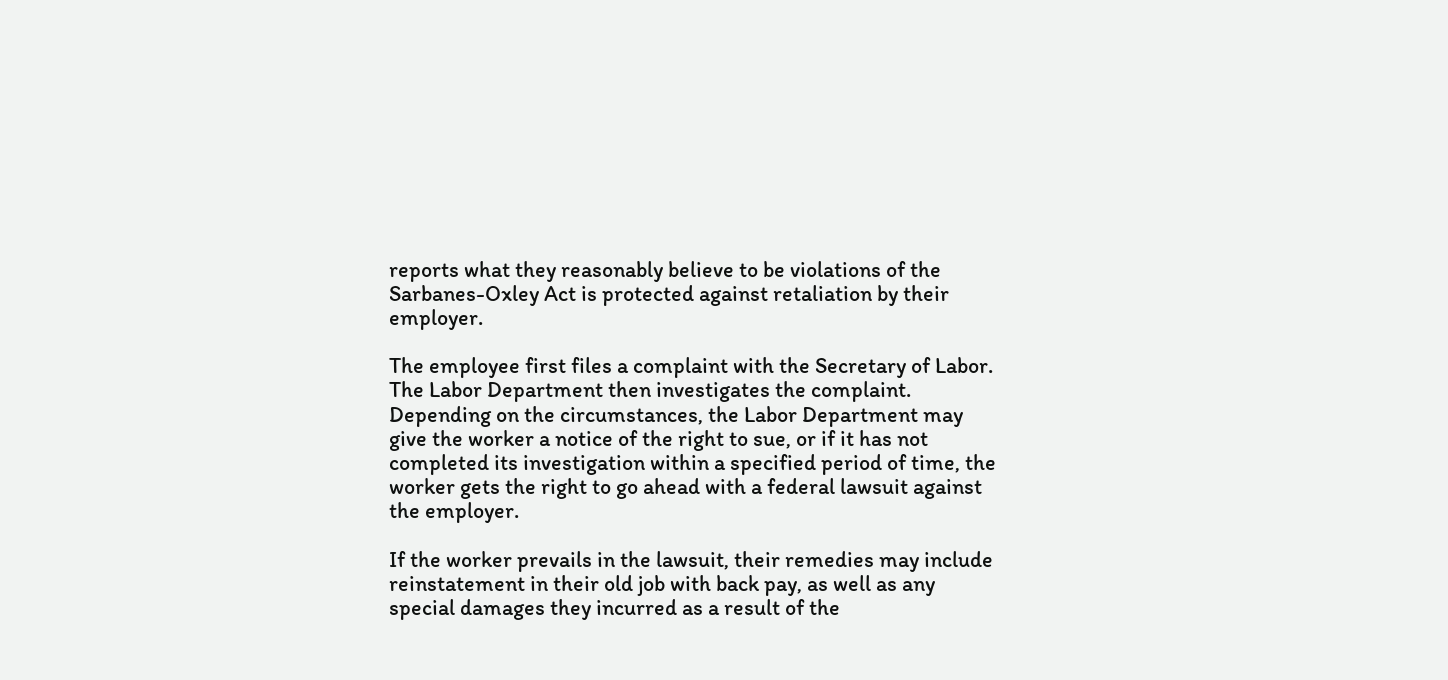reports what they reasonably believe to be violations of the Sarbanes-Oxley Act is protected against retaliation by their employer.

The employee first files a complaint with the Secretary of Labor. The Labor Department then investigates the complaint. Depending on the circumstances, the Labor Department may give the worker a notice of the right to sue, or if it has not completed its investigation within a specified period of time, the worker gets the right to go ahead with a federal lawsuit against the employer.

If the worker prevails in the lawsuit, their remedies may include reinstatement in their old job with back pay, as well as any special damages they incurred as a result of the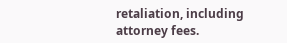retaliation, including attorney fees.